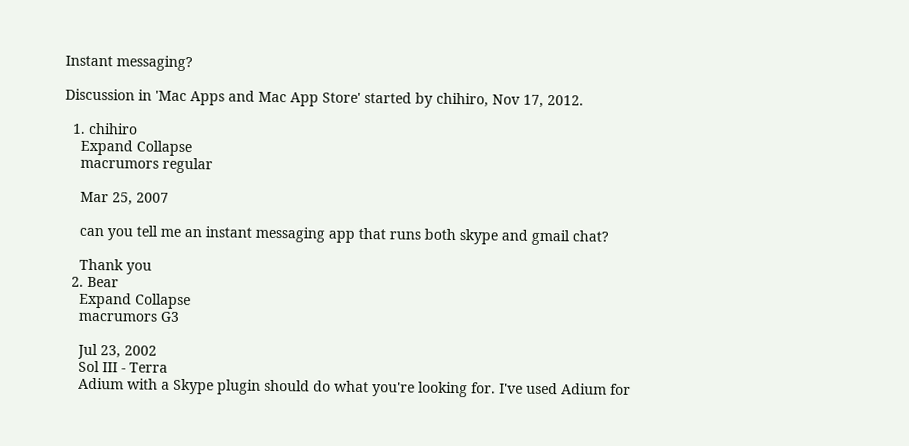Instant messaging?

Discussion in 'Mac Apps and Mac App Store' started by chihiro, Nov 17, 2012.

  1. chihiro
    Expand Collapse
    macrumors regular

    Mar 25, 2007

    can you tell me an instant messaging app that runs both skype and gmail chat?

    Thank you
  2. Bear
    Expand Collapse
    macrumors G3

    Jul 23, 2002
    Sol III - Terra
    Adium with a Skype plugin should do what you're looking for. I've used Adium for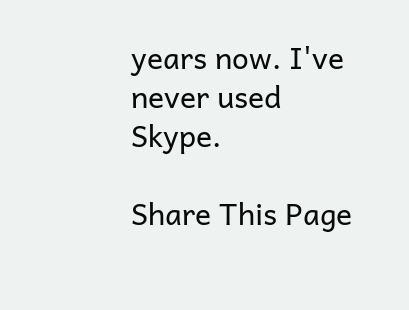years now. I've never used Skype.

Share This Page